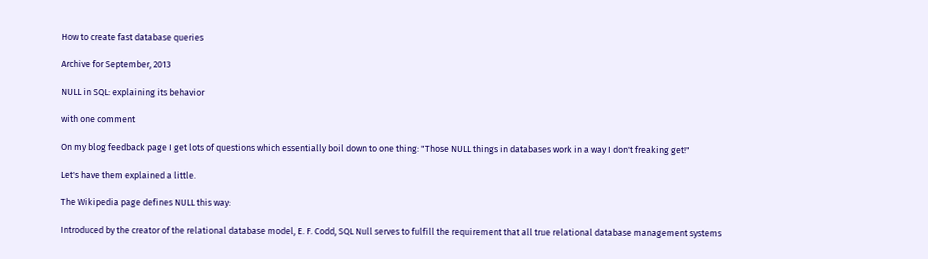How to create fast database queries

Archive for September, 2013

NULL in SQL: explaining its behavior

with one comment

On my blog feedback page I get lots of questions which essentially boil down to one thing: "Those NULL things in databases work in a way I don't freaking get!"

Let's have them explained a little.

The Wikipedia page defines NULL this way:

Introduced by the creator of the relational database model, E. F. Codd, SQL Null serves to fulfill the requirement that all true relational database management systems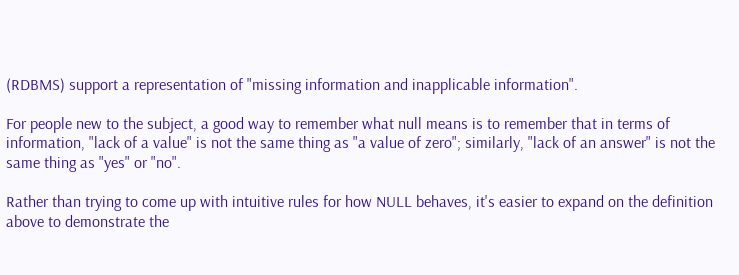(RDBMS) support a representation of "missing information and inapplicable information".

For people new to the subject, a good way to remember what null means is to remember that in terms of information, "lack of a value" is not the same thing as "a value of zero"; similarly, "lack of an answer" is not the same thing as "yes" or "no".

Rather than trying to come up with intuitive rules for how NULL behaves, it's easier to expand on the definition above to demonstrate the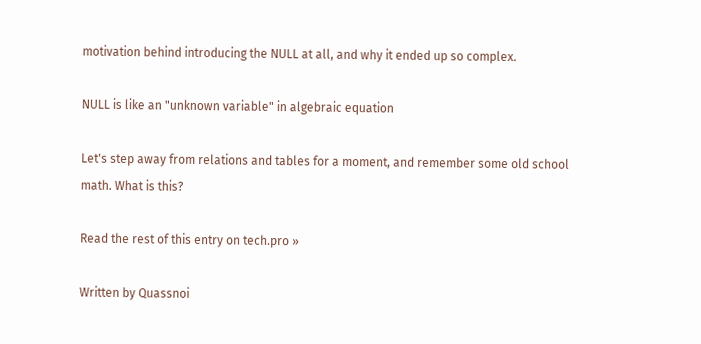motivation behind introducing the NULL at all, and why it ended up so complex.

NULL is like an "unknown variable" in algebraic equation

Let's step away from relations and tables for a moment, and remember some old school math. What is this?

Read the rest of this entry on tech.pro »

Written by Quassnoi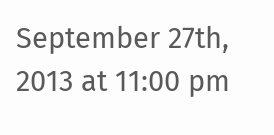September 27th, 2013 at 11:00 pm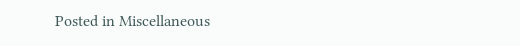Posted in Miscellaneous